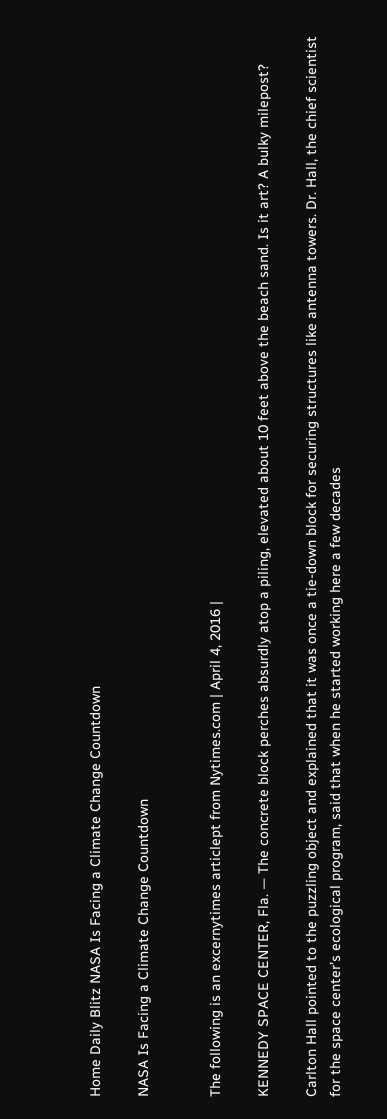Home Daily Blitz NASA Is Facing a Climate Change Countdown

NASA Is Facing a Climate Change Countdown


The following is an excernytimes articlept from Nytimes.com | April 4, 2016 |

KENNEDY SPACE CENTER, Fla. — The concrete block perches absurdly atop a piling, elevated about 10 feet above the beach sand. Is it art? A bulky milepost?

Carlton Hall pointed to the puzzling object and explained that it was once a tie-down block for securing structures like antenna towers. Dr. Hall, the chief scientist for the space center’s ecological program, said that when he started working here a few decades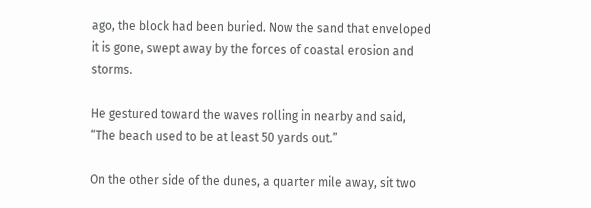ago, the block had been buried. Now the sand that enveloped it is gone, swept away by the forces of coastal erosion and storms.

He gestured toward the waves rolling in nearby and said, “The beach used to be at least 50 yards out.”

On the other side of the dunes, a quarter mile away, sit two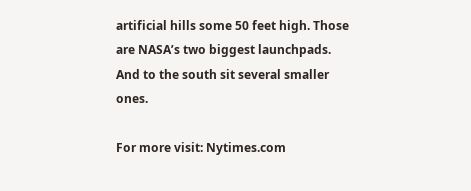artificial hills some 50 feet high. Those are NASA’s two biggest launchpads. And to the south sit several smaller ones.

For more visit: Nytimes.com